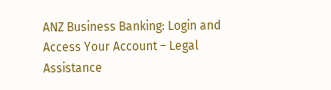ANZ Business Banking: Login and Access Your Account – Legal Assistance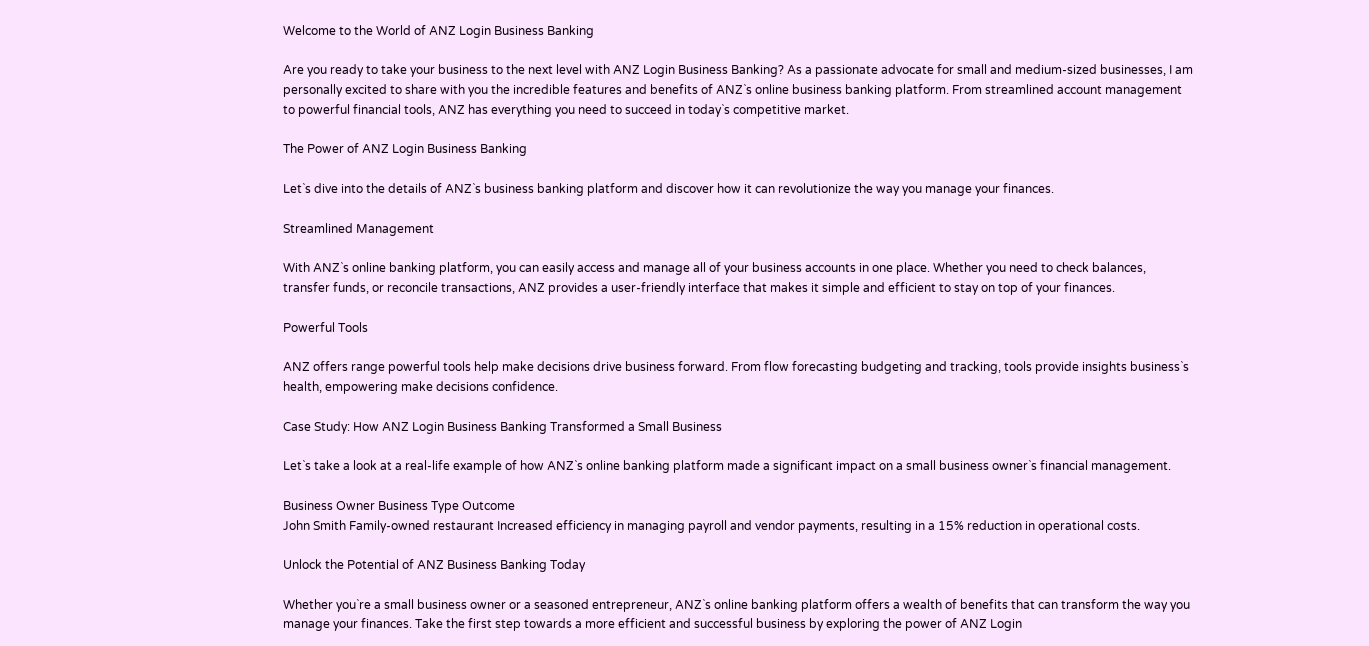Welcome to the World of ANZ Login Business Banking

Are you ready to take your business to the next level with ANZ Login Business Banking? As a passionate advocate for small and medium-sized businesses, I am personally excited to share with you the incredible features and benefits of ANZ`s online business banking platform. From streamlined account management to powerful financial tools, ANZ has everything you need to succeed in today`s competitive market.

The Power of ANZ Login Business Banking

Let`s dive into the details of ANZ`s business banking platform and discover how it can revolutionize the way you manage your finances.

Streamlined Management

With ANZ`s online banking platform, you can easily access and manage all of your business accounts in one place. Whether you need to check balances, transfer funds, or reconcile transactions, ANZ provides a user-friendly interface that makes it simple and efficient to stay on top of your finances.

Powerful Tools

ANZ offers range powerful tools help make decisions drive business forward. From flow forecasting budgeting and tracking, tools provide insights business`s health, empowering make decisions confidence.

Case Study: How ANZ Login Business Banking Transformed a Small Business

Let`s take a look at a real-life example of how ANZ`s online banking platform made a significant impact on a small business owner`s financial management.

Business Owner Business Type Outcome
John Smith Family-owned restaurant Increased efficiency in managing payroll and vendor payments, resulting in a 15% reduction in operational costs.

Unlock the Potential of ANZ Business Banking Today

Whether you`re a small business owner or a seasoned entrepreneur, ANZ`s online banking platform offers a wealth of benefits that can transform the way you manage your finances. Take the first step towards a more efficient and successful business by exploring the power of ANZ Login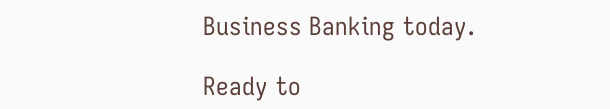Business Banking today.

Ready to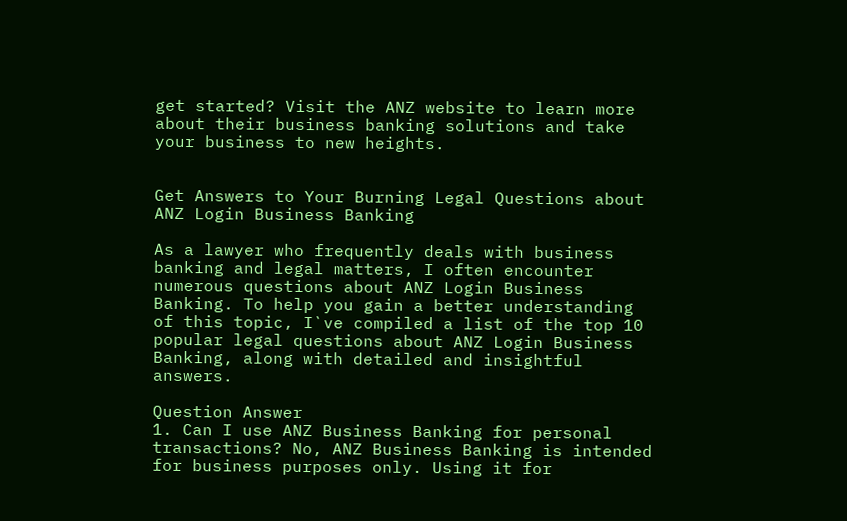get started? Visit the ANZ website to learn more about their business banking solutions and take your business to new heights.


Get Answers to Your Burning Legal Questions about ANZ Login Business Banking

As a lawyer who frequently deals with business banking and legal matters, I often encounter numerous questions about ANZ Login Business Banking. To help you gain a better understanding of this topic, I`ve compiled a list of the top 10 popular legal questions about ANZ Login Business Banking, along with detailed and insightful answers.

Question Answer
1. Can I use ANZ Business Banking for personal transactions? No, ANZ Business Banking is intended for business purposes only. Using it for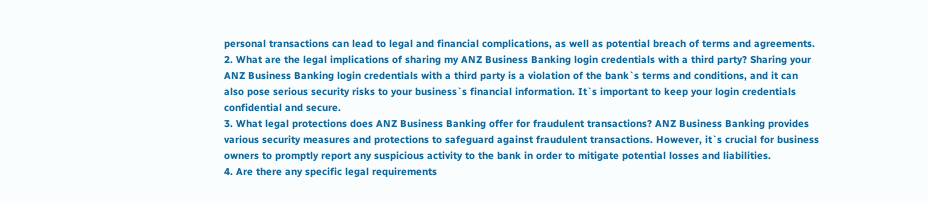personal transactions can lead to legal and financial complications, as well as potential breach of terms and agreements.
2. What are the legal implications of sharing my ANZ Business Banking login credentials with a third party? Sharing your ANZ Business Banking login credentials with a third party is a violation of the bank`s terms and conditions, and it can also pose serious security risks to your business`s financial information. It`s important to keep your login credentials confidential and secure.
3. What legal protections does ANZ Business Banking offer for fraudulent transactions? ANZ Business Banking provides various security measures and protections to safeguard against fraudulent transactions. However, it`s crucial for business owners to promptly report any suspicious activity to the bank in order to mitigate potential losses and liabilities.
4. Are there any specific legal requirements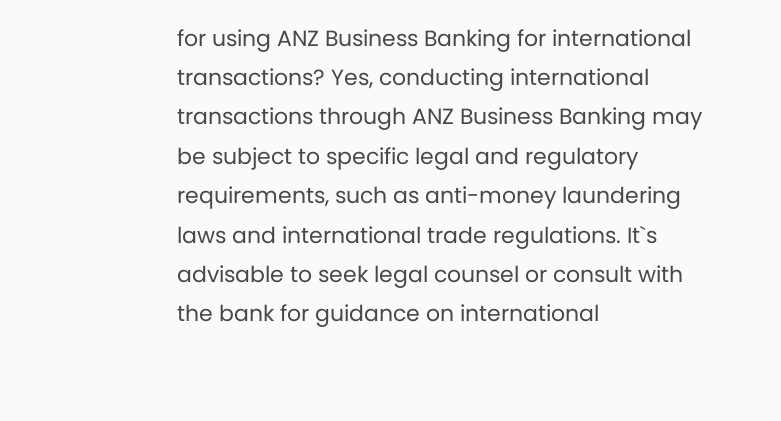for using ANZ Business Banking for international transactions? Yes, conducting international transactions through ANZ Business Banking may be subject to specific legal and regulatory requirements, such as anti-money laundering laws and international trade regulations. It`s advisable to seek legal counsel or consult with the bank for guidance on international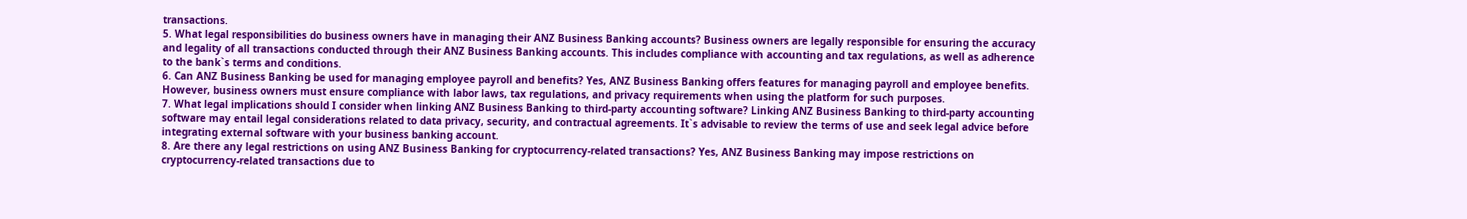transactions.
5. What legal responsibilities do business owners have in managing their ANZ Business Banking accounts? Business owners are legally responsible for ensuring the accuracy and legality of all transactions conducted through their ANZ Business Banking accounts. This includes compliance with accounting and tax regulations, as well as adherence to the bank`s terms and conditions.
6. Can ANZ Business Banking be used for managing employee payroll and benefits? Yes, ANZ Business Banking offers features for managing payroll and employee benefits. However, business owners must ensure compliance with labor laws, tax regulations, and privacy requirements when using the platform for such purposes.
7. What legal implications should I consider when linking ANZ Business Banking to third-party accounting software? Linking ANZ Business Banking to third-party accounting software may entail legal considerations related to data privacy, security, and contractual agreements. It`s advisable to review the terms of use and seek legal advice before integrating external software with your business banking account.
8. Are there any legal restrictions on using ANZ Business Banking for cryptocurrency-related transactions? Yes, ANZ Business Banking may impose restrictions on cryptocurrency-related transactions due to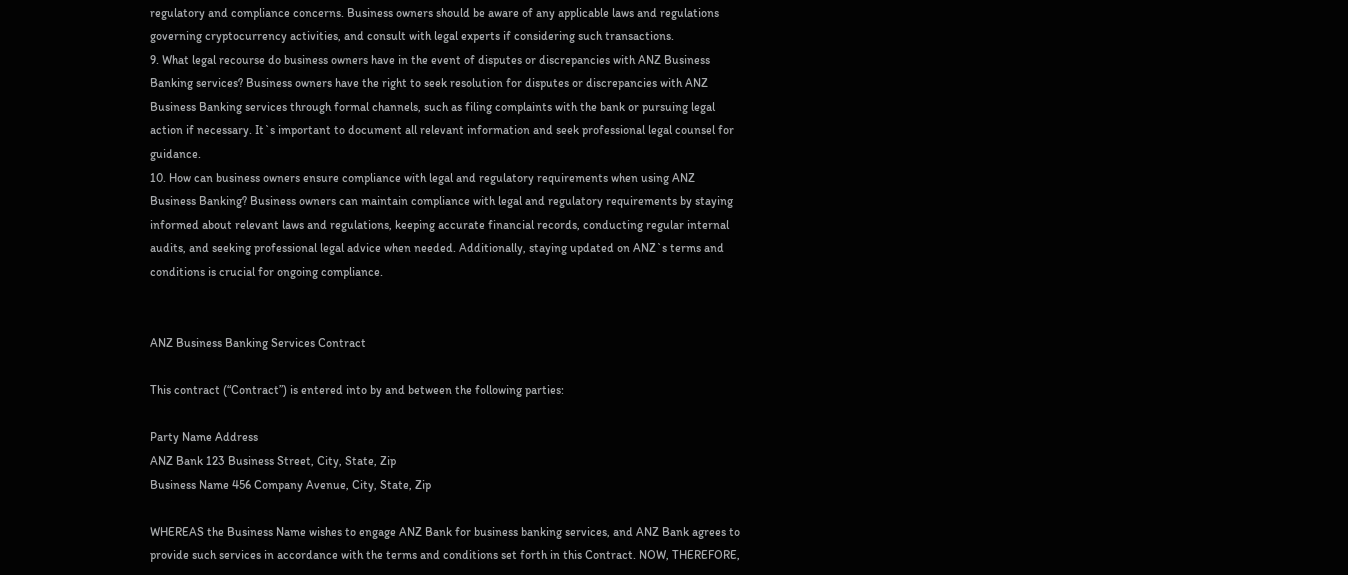regulatory and compliance concerns. Business owners should be aware of any applicable laws and regulations governing cryptocurrency activities, and consult with legal experts if considering such transactions.
9. What legal recourse do business owners have in the event of disputes or discrepancies with ANZ Business Banking services? Business owners have the right to seek resolution for disputes or discrepancies with ANZ Business Banking services through formal channels, such as filing complaints with the bank or pursuing legal action if necessary. It`s important to document all relevant information and seek professional legal counsel for guidance.
10. How can business owners ensure compliance with legal and regulatory requirements when using ANZ Business Banking? Business owners can maintain compliance with legal and regulatory requirements by staying informed about relevant laws and regulations, keeping accurate financial records, conducting regular internal audits, and seeking professional legal advice when needed. Additionally, staying updated on ANZ`s terms and conditions is crucial for ongoing compliance.


ANZ Business Banking Services Contract

This contract (“Contract”) is entered into by and between the following parties:

Party Name Address
ANZ Bank 123 Business Street, City, State, Zip
Business Name 456 Company Avenue, City, State, Zip

WHEREAS the Business Name wishes to engage ANZ Bank for business banking services, and ANZ Bank agrees to provide such services in accordance with the terms and conditions set forth in this Contract. NOW, THEREFORE,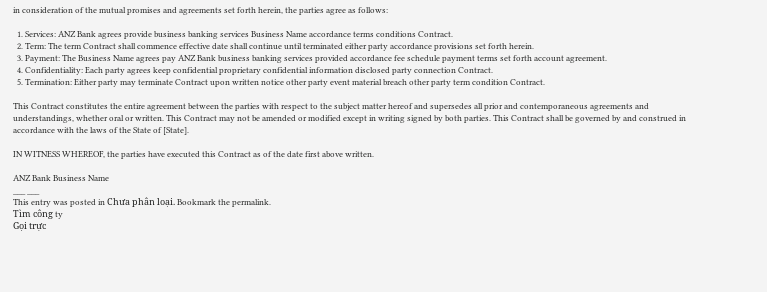in consideration of the mutual promises and agreements set forth herein, the parties agree as follows:

  1. Services: ANZ Bank agrees provide business banking services Business Name accordance terms conditions Contract.
  2. Term: The term Contract shall commence effective date shall continue until terminated either party accordance provisions set forth herein.
  3. Payment: The Business Name agrees pay ANZ Bank business banking services provided accordance fee schedule payment terms set forth account agreement.
  4. Confidentiality: Each party agrees keep confidential proprietary confidential information disclosed party connection Contract.
  5. Termination: Either party may terminate Contract upon written notice other party event material breach other party term condition Contract.

This Contract constitutes the entire agreement between the parties with respect to the subject matter hereof and supersedes all prior and contemporaneous agreements and understandings, whether oral or written. This Contract may not be amended or modified except in writing signed by both parties. This Contract shall be governed by and construed in accordance with the laws of the State of [State].

IN WITNESS WHEREOF, the parties have executed this Contract as of the date first above written.

ANZ Bank Business Name
___ ___
This entry was posted in Chưa phân loại. Bookmark the permalink.
Tìm công ty
Gọi trực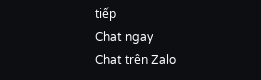tiếp
Chat ngay
Chat trên Zalo